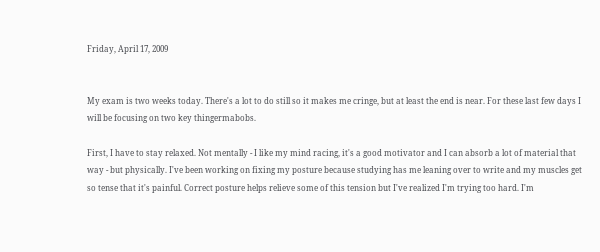Friday, April 17, 2009


My exam is two weeks today. There's a lot to do still so it makes me cringe, but at least the end is near. For these last few days I will be focusing on two key thingermabobs.

First, I have to stay relaxed. Not mentally - I like my mind racing, it's a good motivator and I can absorb a lot of material that way - but physically. I've been working on fixing my posture because studying has me leaning over to write and my muscles get so tense that it's painful. Correct posture helps relieve some of this tension but I've realized I'm trying too hard. I'm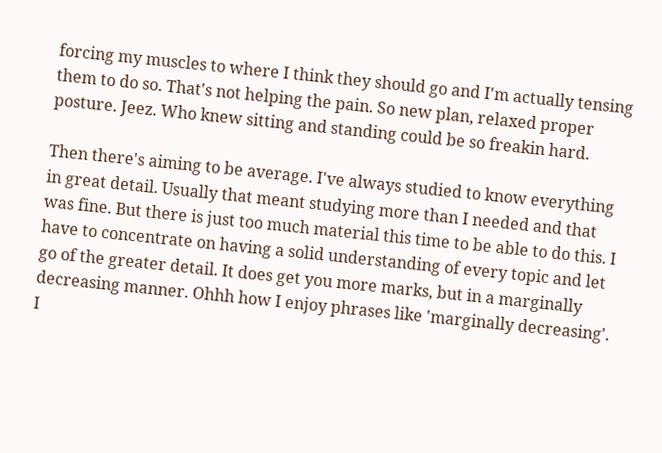forcing my muscles to where I think they should go and I'm actually tensing them to do so. That's not helping the pain. So new plan, relaxed proper posture. Jeez. Who knew sitting and standing could be so freakin hard.

Then there's aiming to be average. I've always studied to know everything in great detail. Usually that meant studying more than I needed and that was fine. But there is just too much material this time to be able to do this. I have to concentrate on having a solid understanding of every topic and let go of the greater detail. It does get you more marks, but in a marginally decreasing manner. Ohhh how I enjoy phrases like 'marginally decreasing'. I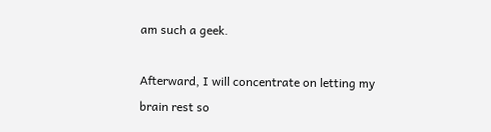am such a geek.

Afterward, I will concentrate on letting my brain rest so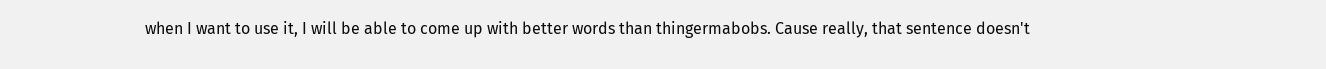when I want to use it, I will be able to come up with better words than thingermabobs. Cause really, that sentence doesn't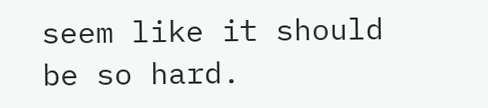seem like it should be so hard.